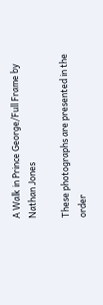A Walk in Prince George/Full Frame by Nathan Jones

These photographs are presented in the order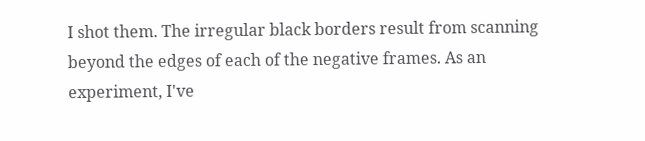I shot them. The irregular black borders result from scanning beyond the edges of each of the negative frames. As an experiment, I've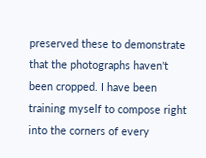preserved these to demonstrate that the photographs haven't been cropped. I have been training myself to compose right into the corners of every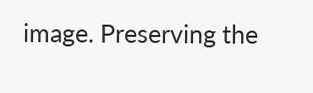image. Preserving the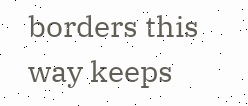borders this way keeps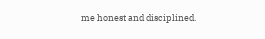me honest and disciplined.